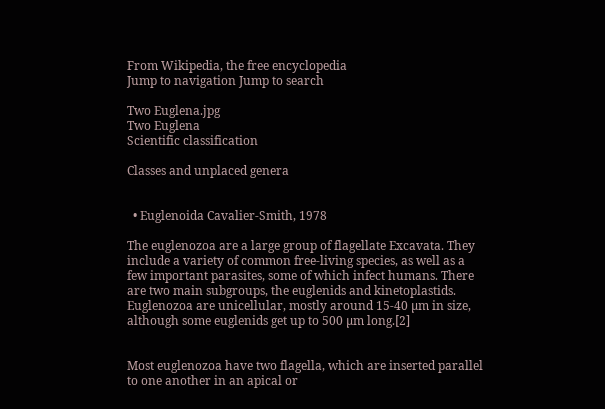From Wikipedia, the free encyclopedia
Jump to navigation Jump to search

Two Euglena.jpg
Two Euglena
Scientific classification

Classes and unplaced genera


  • Euglenoida Cavalier-Smith, 1978

The euglenozoa are a large group of flagellate Excavata. They include a variety of common free-living species, as well as a few important parasites, some of which infect humans. There are two main subgroups, the euglenids and kinetoplastids. Euglenozoa are unicellular, mostly around 15-40 µm in size, although some euglenids get up to 500 µm long.[2]


Most euglenozoa have two flagella, which are inserted parallel to one another in an apical or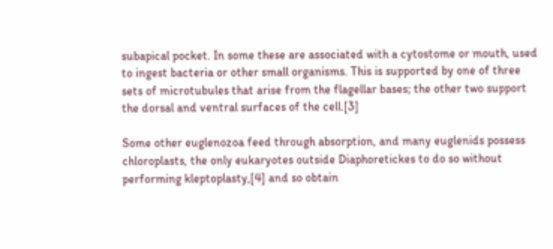subapical pocket. In some these are associated with a cytostome or mouth, used to ingest bacteria or other small organisms. This is supported by one of three sets of microtubules that arise from the flagellar bases; the other two support the dorsal and ventral surfaces of the cell.[3]

Some other euglenozoa feed through absorption, and many euglenids possess chloroplasts, the only eukaryotes outside Diaphoretickes to do so without performing kleptoplasty,[4] and so obtain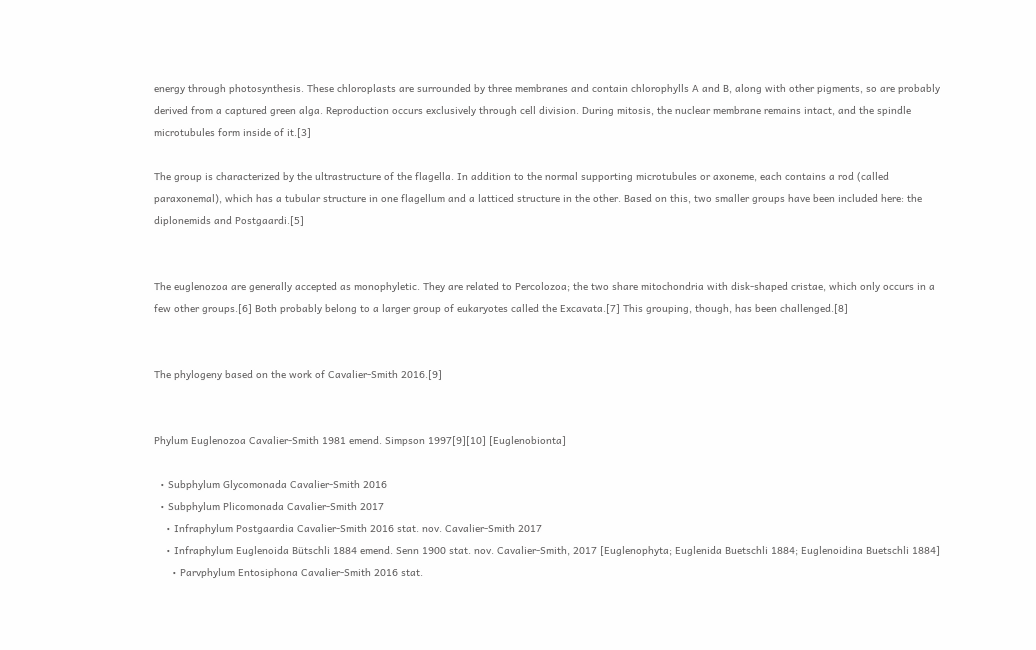energy through photosynthesis. These chloroplasts are surrounded by three membranes and contain chlorophylls A and B, along with other pigments, so are probably derived from a captured green alga. Reproduction occurs exclusively through cell division. During mitosis, the nuclear membrane remains intact, and the spindle microtubules form inside of it.[3]

The group is characterized by the ultrastructure of the flagella. In addition to the normal supporting microtubules or axoneme, each contains a rod (called paraxonemal), which has a tubular structure in one flagellum and a latticed structure in the other. Based on this, two smaller groups have been included here: the diplonemids and Postgaardi.[5]


The euglenozoa are generally accepted as monophyletic. They are related to Percolozoa; the two share mitochondria with disk-shaped cristae, which only occurs in a few other groups.[6] Both probably belong to a larger group of eukaryotes called the Excavata.[7] This grouping, though, has been challenged.[8]


The phylogeny based on the work of Cavalier-Smith 2016.[9]


Phylum Euglenozoa Cavalier-Smith 1981 emend. Simpson 1997[9][10] [Euglenobionta]

  • Subphylum Glycomonada Cavalier-Smith 2016
  • Subphylum Plicomonada Cavalier-Smith 2017
    • Infraphylum Postgaardia Cavalier-Smith 2016 stat. nov. Cavalier-Smith 2017
    • Infraphylum Euglenoida Bütschli 1884 emend. Senn 1900 stat. nov. Cavalier-Smith, 2017 [Euglenophyta; Euglenida Buetschli 1884; Euglenoidina Buetschli 1884]
      • Parvphylum Entosiphona Cavalier-Smith 2016 stat.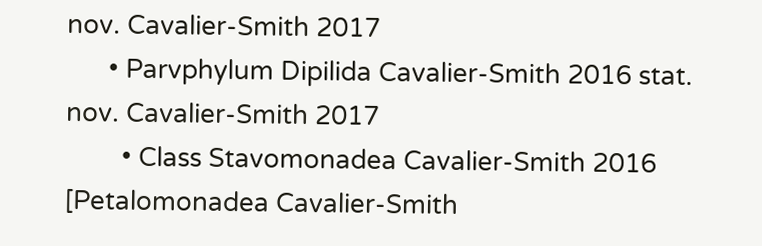nov. Cavalier-Smith 2017
      • Parvphylum Dipilida Cavalier-Smith 2016 stat. nov. Cavalier-Smith 2017
        • Class Stavomonadea Cavalier-Smith 2016 [Petalomonadea Cavalier-Smith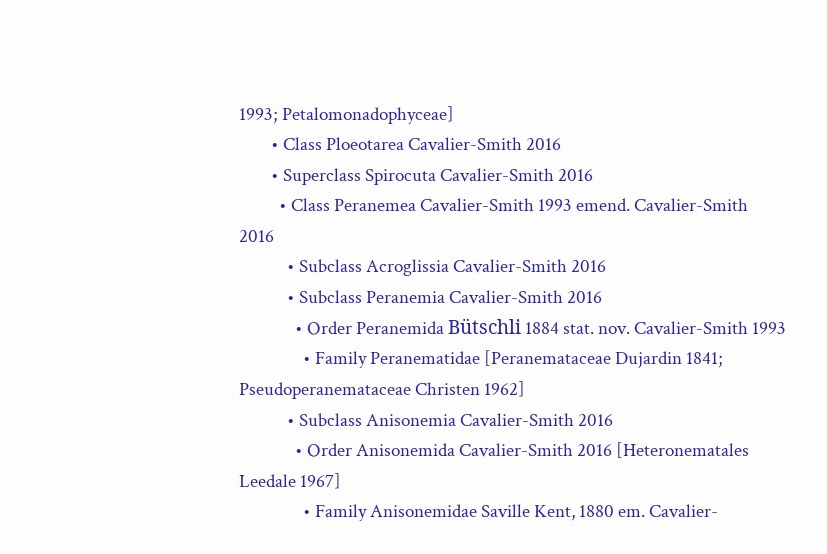1993; Petalomonadophyceae]
        • Class Ploeotarea Cavalier-Smith 2016
        • Superclass Spirocuta Cavalier-Smith 2016
          • Class Peranemea Cavalier-Smith 1993 emend. Cavalier-Smith 2016
            • Subclass Acroglissia Cavalier-Smith 2016
            • Subclass Peranemia Cavalier-Smith 2016
              • Order Peranemida Bütschli 1884 stat. nov. Cavalier-Smith 1993
                • Family Peranematidae [Peranemataceae Dujardin 1841; Pseudoperanemataceae Christen 1962]
            • Subclass Anisonemia Cavalier-Smith 2016
              • Order Anisonemida Cavalier-Smith 2016 [Heteronematales Leedale 1967]
                • Family Anisonemidae Saville Kent, 1880 em. Cavalier-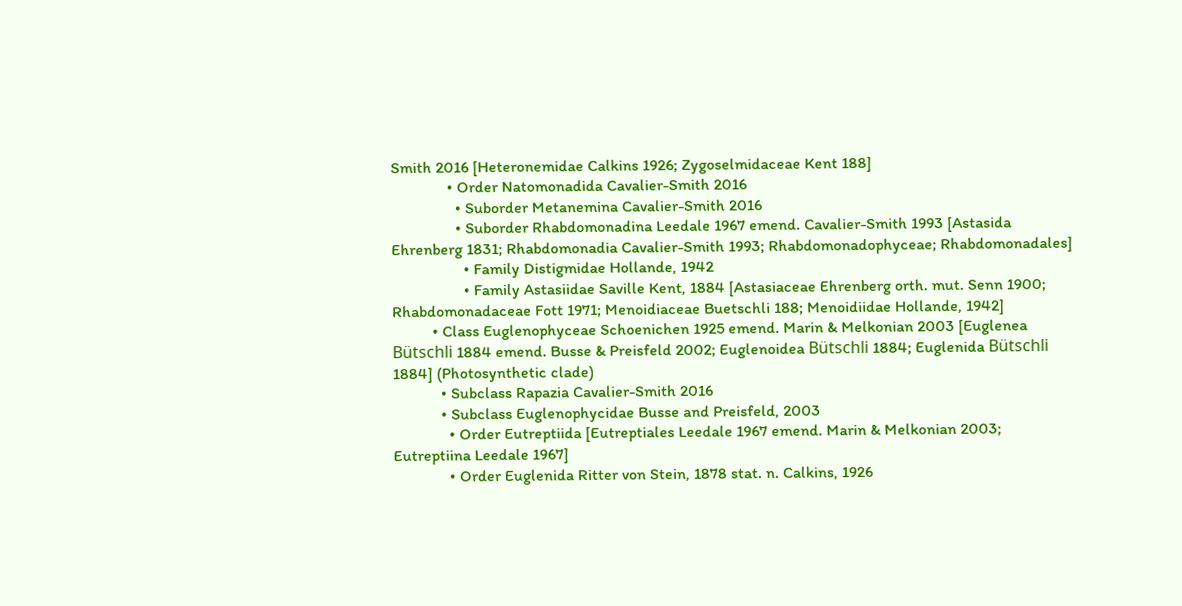Smith 2016 [Heteronemidae Calkins 1926; Zygoselmidaceae Kent 188]
              • Order Natomonadida Cavalier-Smith 2016
                • Suborder Metanemina Cavalier-Smith 2016
                • Suborder Rhabdomonadina Leedale 1967 emend. Cavalier-Smith 1993 [Astasida Ehrenberg 1831; Rhabdomonadia Cavalier-Smith 1993; Rhabdomonadophyceae; Rhabdomonadales]
                  • Family Distigmidae Hollande, 1942
                  • Family Astasiidae Saville Kent, 1884 [Astasiaceae Ehrenberg orth. mut. Senn 1900; Rhabdomonadaceae Fott 1971; Menoidiaceae Buetschli 188; Menoidiidae Hollande, 1942]
          • Class Euglenophyceae Schoenichen 1925 emend. Marin & Melkonian 2003 [Euglenea Bütschli 1884 emend. Busse & Preisfeld 2002; Euglenoidea Bütschli 1884; Euglenida Bütschli 1884] (Photosynthetic clade)
            • Subclass Rapazia Cavalier-Smith 2016
            • Subclass Euglenophycidae Busse and Preisfeld, 2003
              • Order Eutreptiida [Eutreptiales Leedale 1967 emend. Marin & Melkonian 2003; Eutreptiina Leedale 1967]
              • Order Euglenida Ritter von Stein, 1878 stat. n. Calkins, 1926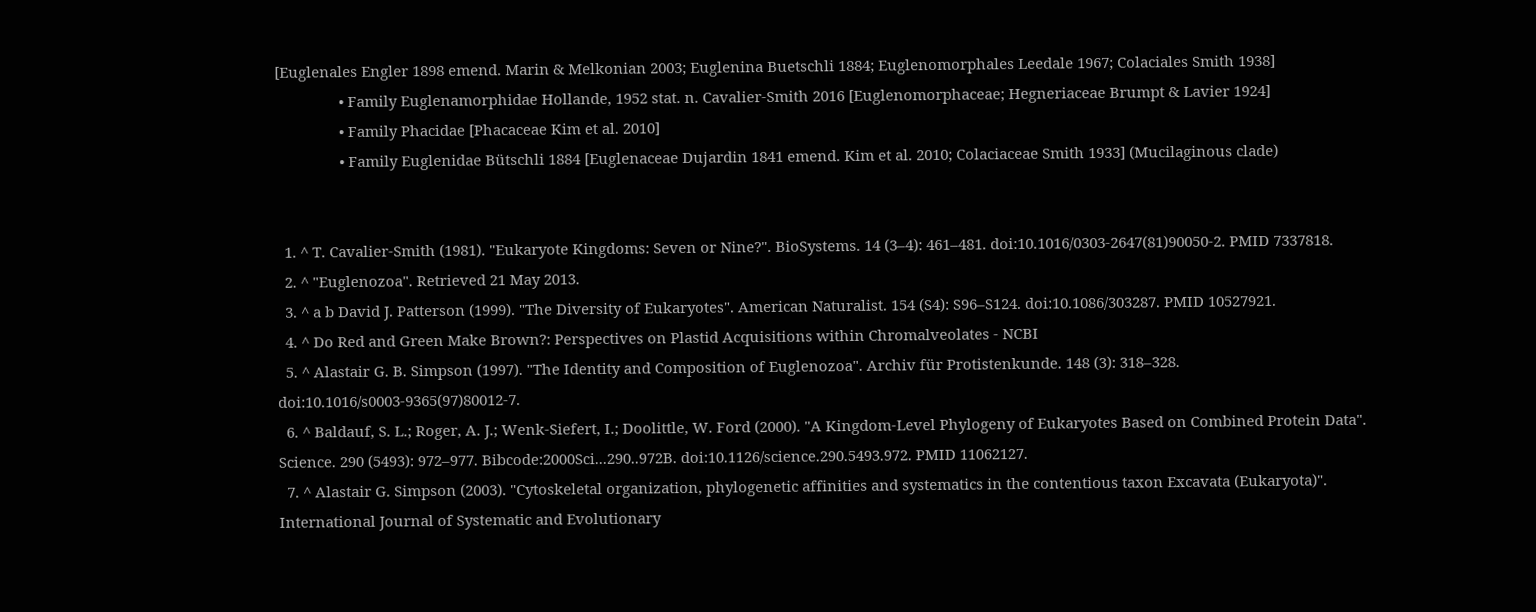[Euglenales Engler 1898 emend. Marin & Melkonian 2003; Euglenina Buetschli 1884; Euglenomorphales Leedale 1967; Colaciales Smith 1938]
                • Family Euglenamorphidae Hollande, 1952 stat. n. Cavalier-Smith 2016 [Euglenomorphaceae; Hegneriaceae Brumpt & Lavier 1924]
                • Family Phacidae [Phacaceae Kim et al. 2010]
                • Family Euglenidae Bütschli 1884 [Euglenaceae Dujardin 1841 emend. Kim et al. 2010; Colaciaceae Smith 1933] (Mucilaginous clade)


  1. ^ T. Cavalier-Smith (1981). "Eukaryote Kingdoms: Seven or Nine?". BioSystems. 14 (3–4): 461–481. doi:10.1016/0303-2647(81)90050-2. PMID 7337818.
  2. ^ "Euglenozoa". Retrieved 21 May 2013.
  3. ^ a b David J. Patterson (1999). "The Diversity of Eukaryotes". American Naturalist. 154 (S4): S96–S124. doi:10.1086/303287. PMID 10527921.
  4. ^ Do Red and Green Make Brown?: Perspectives on Plastid Acquisitions within Chromalveolates - NCBI
  5. ^ Alastair G. B. Simpson (1997). "The Identity and Composition of Euglenozoa". Archiv für Protistenkunde. 148 (3): 318–328. doi:10.1016/s0003-9365(97)80012-7.
  6. ^ Baldauf, S. L.; Roger, A. J.; Wenk-Siefert, I.; Doolittle, W. Ford (2000). "A Kingdom-Level Phylogeny of Eukaryotes Based on Combined Protein Data". Science. 290 (5493): 972–977. Bibcode:2000Sci...290..972B. doi:10.1126/science.290.5493.972. PMID 11062127.
  7. ^ Alastair G. Simpson (2003). "Cytoskeletal organization, phylogenetic affinities and systematics in the contentious taxon Excavata (Eukaryota)". International Journal of Systematic and Evolutionary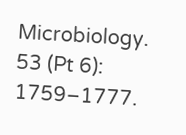Microbiology. 53 (Pt 6): 1759–1777.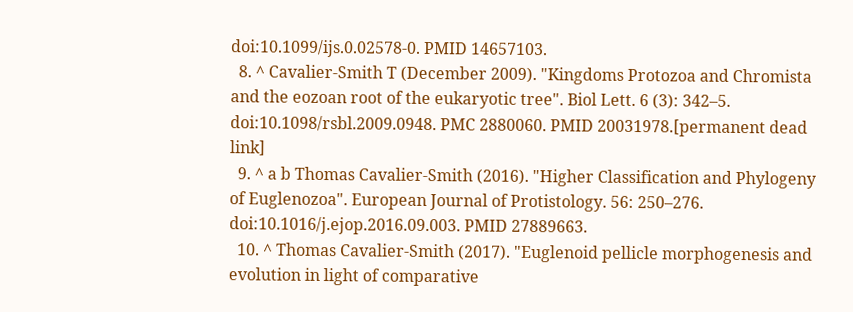doi:10.1099/ijs.0.02578-0. PMID 14657103.
  8. ^ Cavalier-Smith T (December 2009). "Kingdoms Protozoa and Chromista and the eozoan root of the eukaryotic tree". Biol Lett. 6 (3): 342–5. doi:10.1098/rsbl.2009.0948. PMC 2880060. PMID 20031978.[permanent dead link]
  9. ^ a b Thomas Cavalier-Smith (2016). "Higher Classification and Phylogeny of Euglenozoa". European Journal of Protistology. 56: 250–276. doi:10.1016/j.ejop.2016.09.003. PMID 27889663.
  10. ^ Thomas Cavalier-Smith (2017). "Euglenoid pellicle morphogenesis and evolution in light of comparative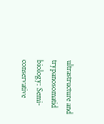ultrastructure and trypanosomatid biology: Semi-conservative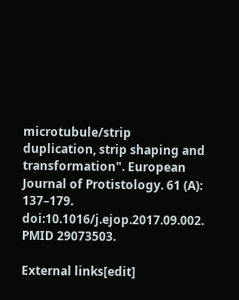microtubule/strip duplication, strip shaping and transformation". European Journal of Protistology. 61 (A): 137–179. doi:10.1016/j.ejop.2017.09.002. PMID 29073503.

External links[edit]